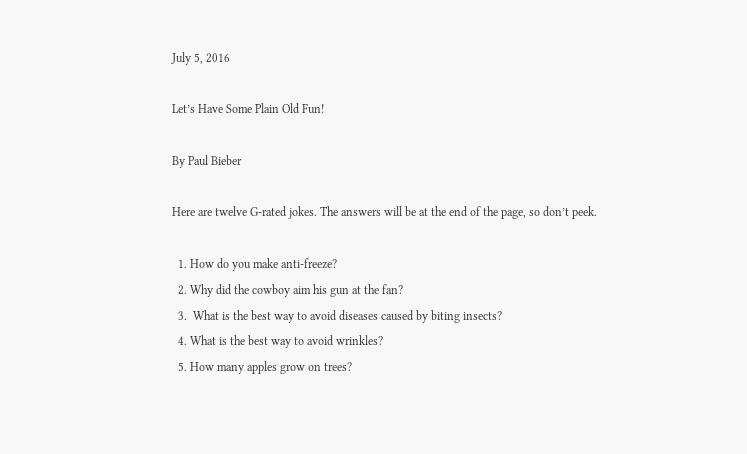July 5, 2016

Let’s Have Some Plain Old Fun!

By Paul Bieber

Here are twelve G-rated jokes. The answers will be at the end of the page, so don’t peek.

  1. How do you make anti-freeze?
  2. Why did the cowboy aim his gun at the fan?
  3.  What is the best way to avoid diseases caused by biting insects?
  4. What is the best way to avoid wrinkles?
  5. How many apples grow on trees?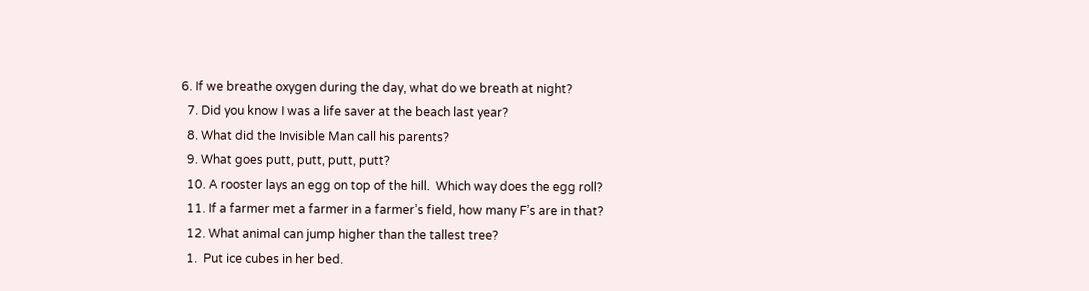6. If we breathe oxygen during the day, what do we breath at night?
  7. Did you know I was a life saver at the beach last year?
  8. What did the Invisible Man call his parents?
  9. What goes putt, putt, putt, putt?
  10. A rooster lays an egg on top of the hill.  Which way does the egg roll?
  11. If a farmer met a farmer in a farmer’s field, how many F’s are in that?
  12. What animal can jump higher than the tallest tree?
  1.  Put ice cubes in her bed.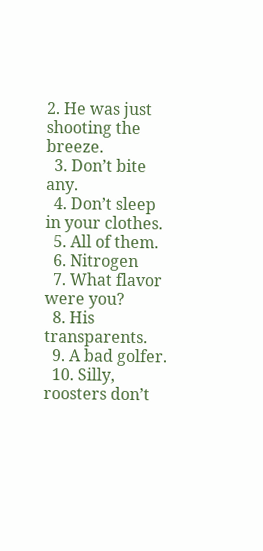2. He was just shooting the breeze.
  3. Don’t bite any.
  4. Don’t sleep in your clothes.
  5. All of them.
  6. Nitrogen
  7. What flavor were you?
  8. His transparents.
  9. A bad golfer.
  10. Silly, roosters don’t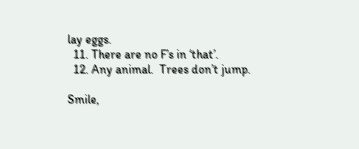lay eggs.
  11. There are no F’s in ‘that’.
  12. Any animal.  Trees don’t jump.

Smile,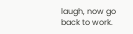laugh, now go back to work.